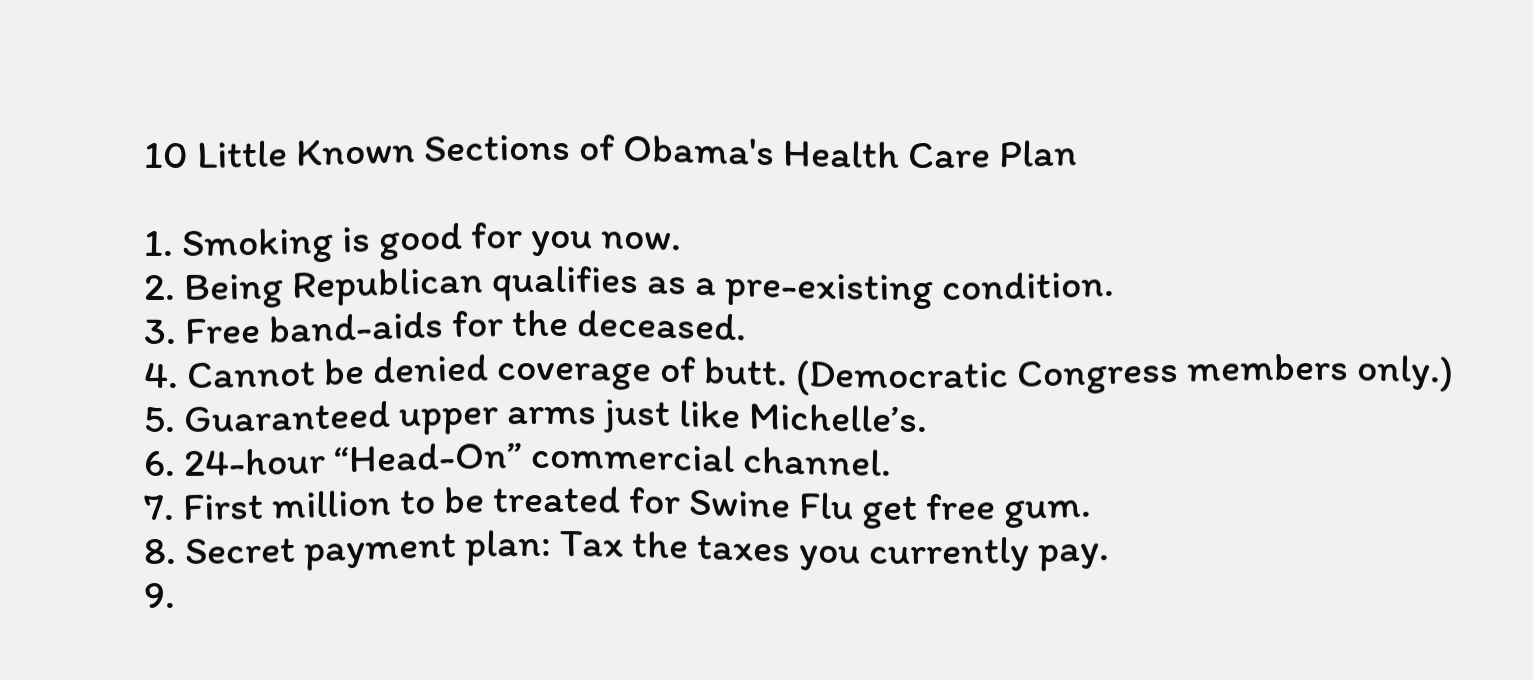10 Little Known Sections of Obama's Health Care Plan

1. Smoking is good for you now.
2. Being Republican qualifies as a pre-existing condition.
3. Free band-aids for the deceased.
4. Cannot be denied coverage of butt. (Democratic Congress members only.)
5. Guaranteed upper arms just like Michelle’s.
6. 24-hour “Head-On” commercial channel.
7. First million to be treated for Swine Flu get free gum.
8. Secret payment plan: Tax the taxes you currently pay.
9.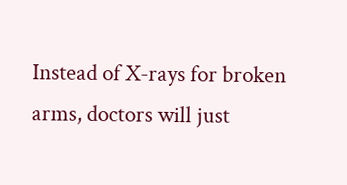Instead of X-rays for broken arms, doctors will just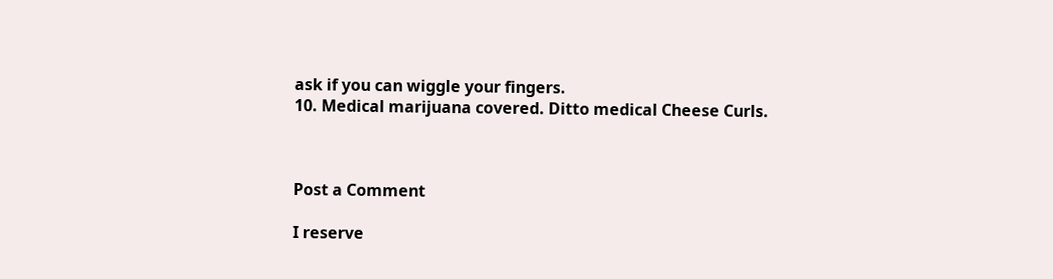ask if you can wiggle your fingers.
10. Medical marijuana covered. Ditto medical Cheese Curls.



Post a Comment

I reserve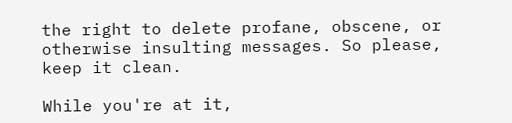the right to delete profane, obscene, or otherwise insulting messages. So please, keep it clean.

While you're at it,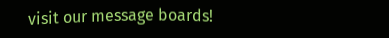visit our message boards!